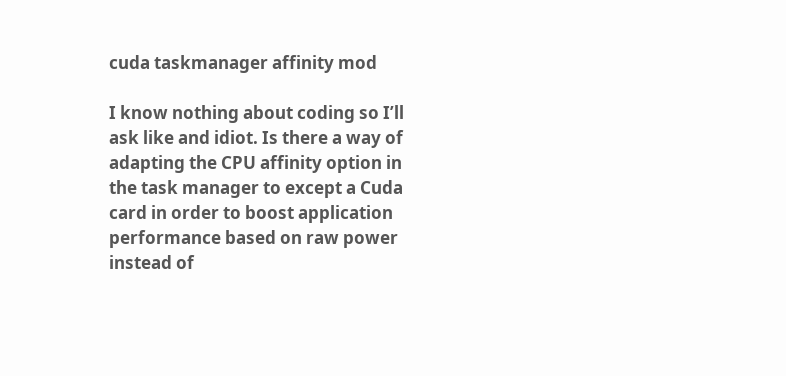cuda taskmanager affinity mod

I know nothing about coding so I’ll ask like and idiot. Is there a way of adapting the CPU affinity option in the task manager to except a Cuda card in order to boost application performance based on raw power instead of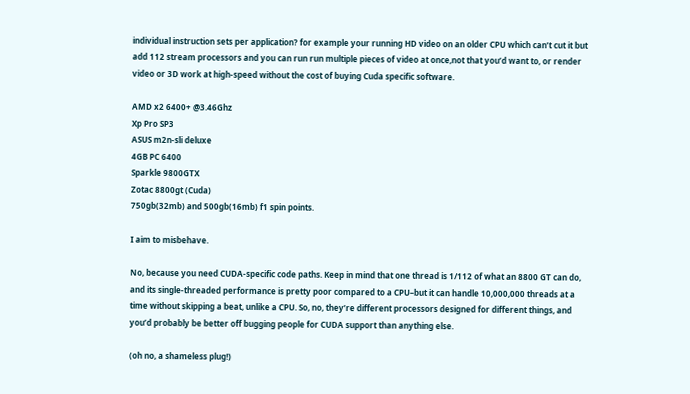individual instruction sets per application? for example your running HD video on an older CPU which can’t cut it but add 112 stream processors and you can run run multiple pieces of video at once,not that you’d want to, or render video or 3D work at high-speed without the cost of buying Cuda specific software.

AMD x2 6400+ @3.46Ghz
Xp Pro SP3
ASUS m2n-sli deluxe
4GB PC 6400
Sparkle 9800GTX
Zotac 8800gt (Cuda)
750gb(32mb) and 500gb(16mb) f1 spin points.

I aim to misbehave.

No, because you need CUDA-specific code paths. Keep in mind that one thread is 1/112 of what an 8800 GT can do, and its single-threaded performance is pretty poor compared to a CPU–but it can handle 10,000,000 threads at a time without skipping a beat, unlike a CPU. So, no, they’re different processors designed for different things, and you’d probably be better off bugging people for CUDA support than anything else.

(oh no, a shameless plug!)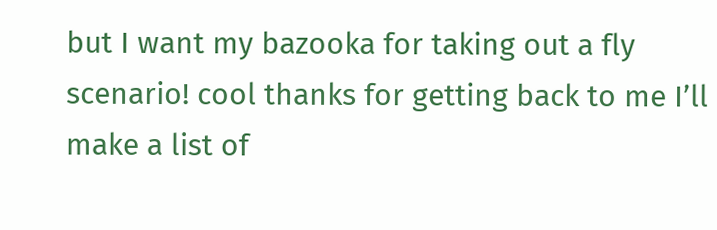but I want my bazooka for taking out a fly scenario! cool thanks for getting back to me I’ll make a list of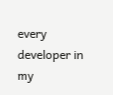every developer in my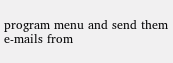program menu and send them e-mails from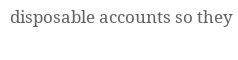disposable accounts so they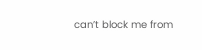can’t block me from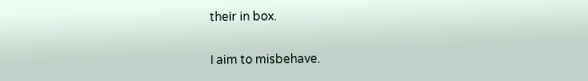their in box.

I aim to misbehave.